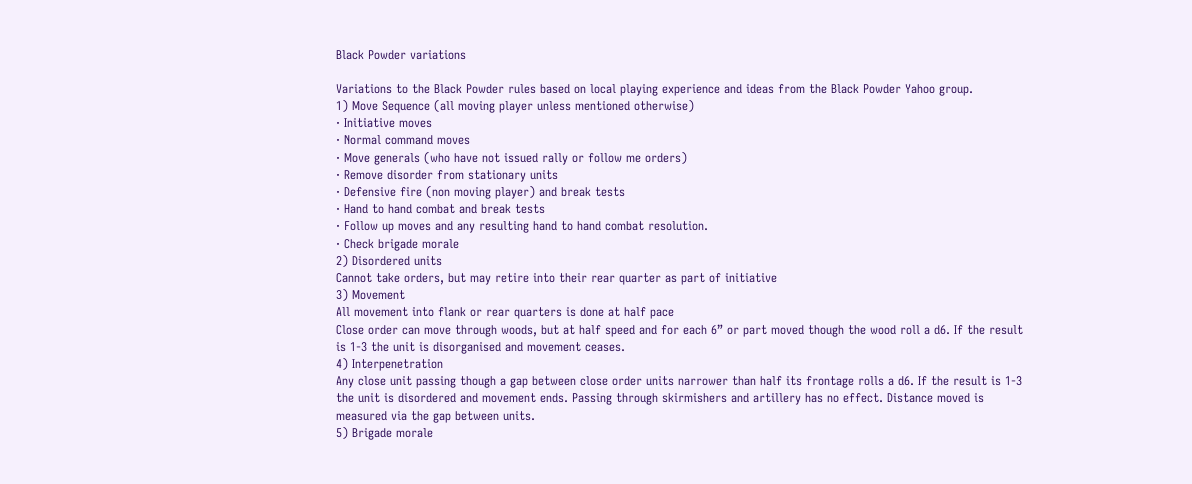Black Powder variations

Variations to the Black Powder rules based on local playing experience and ideas from the Black Powder Yahoo group.
1) Move Sequence (all moving player unless mentioned otherwise)
· Initiative moves
· Normal command moves
· Move generals (who have not issued rally or follow me orders)
· Remove disorder from stationary units
· Defensive fire (non moving player) and break tests
· Hand to hand combat and break tests
· Follow up moves and any resulting hand to hand combat resolution.
· Check brigade morale
2) Disordered units
Cannot take orders, but may retire into their rear quarter as part of initiative
3) Movement
All movement into flank or rear quarters is done at half pace
Close order can move through woods, but at half speed and for each 6” or part moved though the wood roll a d6. If the result is 1-3 the unit is disorganised and movement ceases.
4) Interpenetration
Any close unit passing though a gap between close order units narrower than half its frontage rolls a d6. If the result is 1-3 the unit is disordered and movement ends. Passing through skirmishers and artillery has no effect. Distance moved is measured via the gap between units.
5) Brigade morale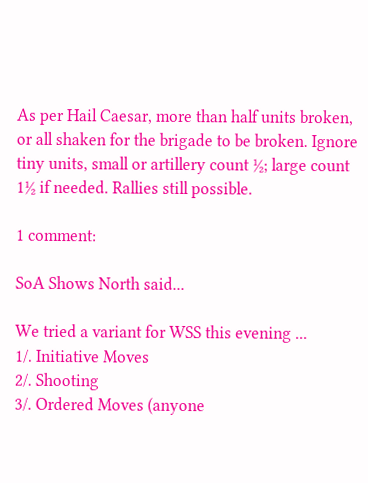As per Hail Caesar, more than half units broken, or all shaken for the brigade to be broken. Ignore tiny units, small or artillery count ½; large count 1½ if needed. Rallies still possible.

1 comment:

SoA Shows North said...

We tried a variant for WSS this evening ...
1/. Initiative Moves
2/. Shooting
3/. Ordered Moves (anyone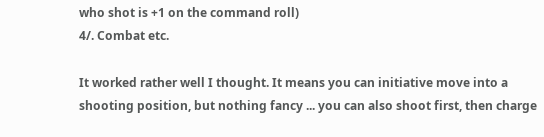who shot is +1 on the command roll)
4/. Combat etc.

It worked rather well I thought. It means you can initiative move into a shooting position, but nothing fancy ... you can also shoot first, then charge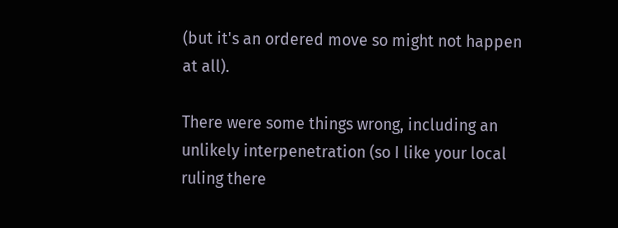(but it's an ordered move so might not happen at all).

There were some things wrong, including an unlikely interpenetration (so I like your local ruling there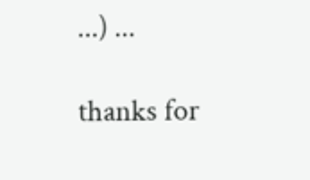...) ...

thanks for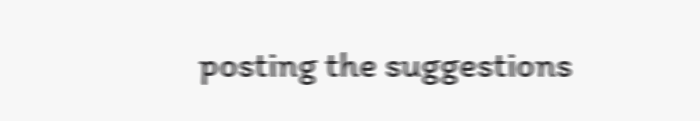posting the suggestions